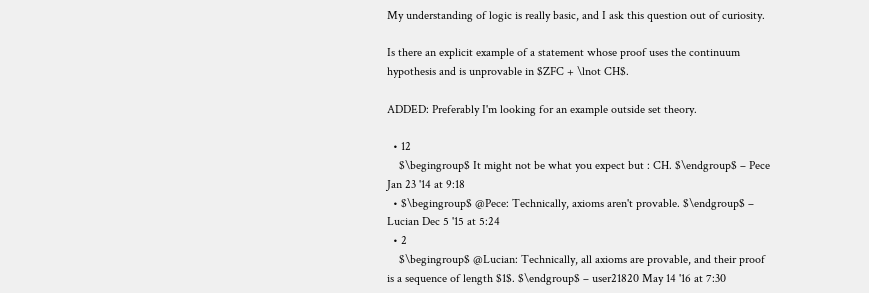My understanding of logic is really basic, and I ask this question out of curiosity.

Is there an explicit example of a statement whose proof uses the continuum hypothesis and is unprovable in $ZFC + \lnot CH$.

ADDED: Preferably I'm looking for an example outside set theory.

  • 12
    $\begingroup$ It might not be what you expect but : CH. $\endgroup$ – Pece Jan 23 '14 at 9:18
  • $\begingroup$ @Pece: Technically, axioms aren't provable. $\endgroup$ – Lucian Dec 5 '15 at 5:24
  • 2
    $\begingroup$ @Lucian: Technically, all axioms are provable, and their proof is a sequence of length $1$. $\endgroup$ – user21820 May 14 '16 at 7:30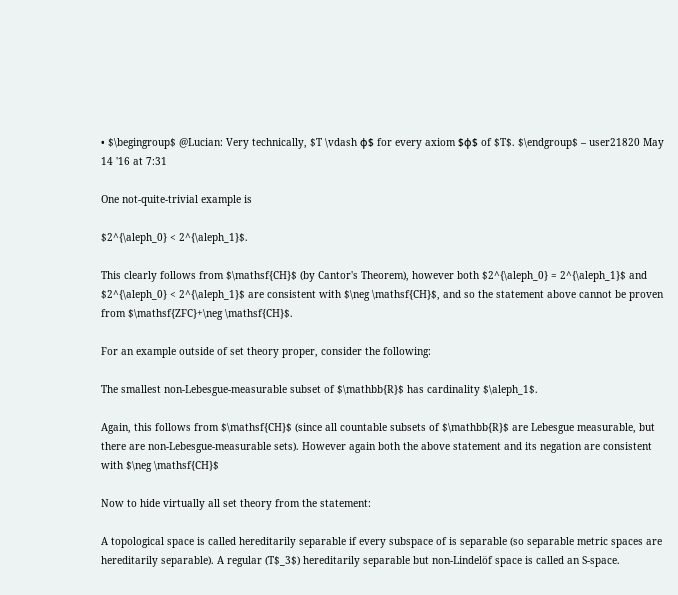• $\begingroup$ @Lucian: Very technically, $T \vdash φ$ for every axiom $φ$ of $T$. $\endgroup$ – user21820 May 14 '16 at 7:31

One not-quite-trivial example is

$2^{\aleph_0} < 2^{\aleph_1}$.

This clearly follows from $\mathsf{CH}$ (by Cantor's Theorem), however both $2^{\aleph_0} = 2^{\aleph_1}$ and $2^{\aleph_0} < 2^{\aleph_1}$ are consistent with $\neg \mathsf{CH}$, and so the statement above cannot be proven from $\mathsf{ZFC}+\neg \mathsf{CH}$.

For an example outside of set theory proper, consider the following:

The smallest non-Lebesgue-measurable subset of $\mathbb{R}$ has cardinality $\aleph_1$.

Again, this follows from $\mathsf{CH}$ (since all countable subsets of $\mathbb{R}$ are Lebesgue measurable, but there are non-Lebesgue-measurable sets). However again both the above statement and its negation are consistent with $\neg \mathsf{CH}$

Now to hide virtually all set theory from the statement:

A topological space is called hereditarily separable if every subspace of is separable (so separable metric spaces are hereditarily separable). A regular (T$_3$) hereditarily separable but non-Lindelöf space is called an S-space.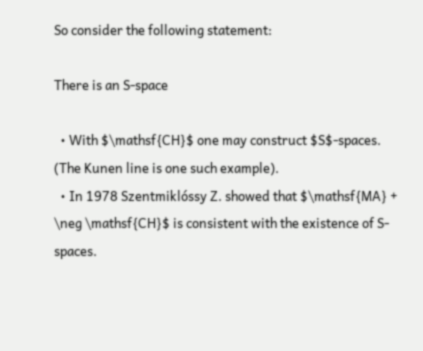So consider the following statement:

There is an S-space

  • With $\mathsf{CH}$ one may construct $S$-spaces. (The Kunen line is one such example).
  • In 1978 Szentmiklóssy Z. showed that $\mathsf{MA} + \neg \mathsf{CH}$ is consistent with the existence of S-spaces.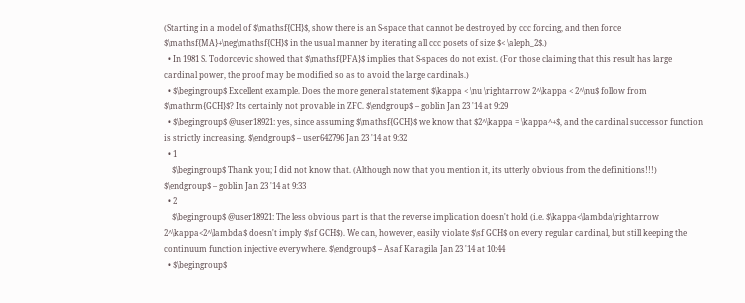(Starting in a model of $\mathsf{CH}$, show there is an S-space that cannot be destroyed by ccc forcing, and then force $\mathsf{MA}+\neg\mathsf{CH}$ in the usual manner by iterating all ccc posets of size $< \aleph_2$.)
  • In 1981 S. Todorcevic showed that $\mathsf{PFA}$ implies that S-spaces do not exist. (For those claiming that this result has large cardinal power, the proof may be modified so as to avoid the large cardinals.)
  • $\begingroup$ Excellent example. Does the more general statement $\kappa < \nu \rightarrow 2^\kappa < 2^\nu$ follow from $\mathrm{GCH}$? Its certainly not provable in ZFC. $\endgroup$ – goblin Jan 23 '14 at 9:29
  • $\begingroup$ @user18921: yes, since assuming $\mathsf{GCH}$ we know that $2^\kappa = \kappa^+$, and the cardinal successor function is strictly increasing. $\endgroup$ – user642796 Jan 23 '14 at 9:32
  • 1
    $\begingroup$ Thank you; I did not know that. (Although now that you mention it, its utterly obvious from the definitions!!!) $\endgroup$ – goblin Jan 23 '14 at 9:33
  • 2
    $\begingroup$ @user18921: The less obvious part is that the reverse implication doesn't hold (i.e. $\kappa<\lambda\rightarrow 2^\kappa<2^\lambda$ doesn't imply $\sf GCH$). We can, however, easily violate $\sf GCH$ on every regular cardinal, but still keeping the continuum function injective everywhere. $\endgroup$ – Asaf Karagila Jan 23 '14 at 10:44
  • $\begingroup$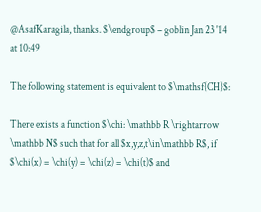@AsafKaragila, thanks. $\endgroup$ – goblin Jan 23 '14 at 10:49

The following statement is equivalent to $\mathsf{CH}$:

There exists a function $\chi: \mathbb R \rightarrow \mathbb N$ such that for all $x,y,z,t\in\mathbb R$, if $\chi(x) = \chi(y) = \chi(z) = \chi(t)$ and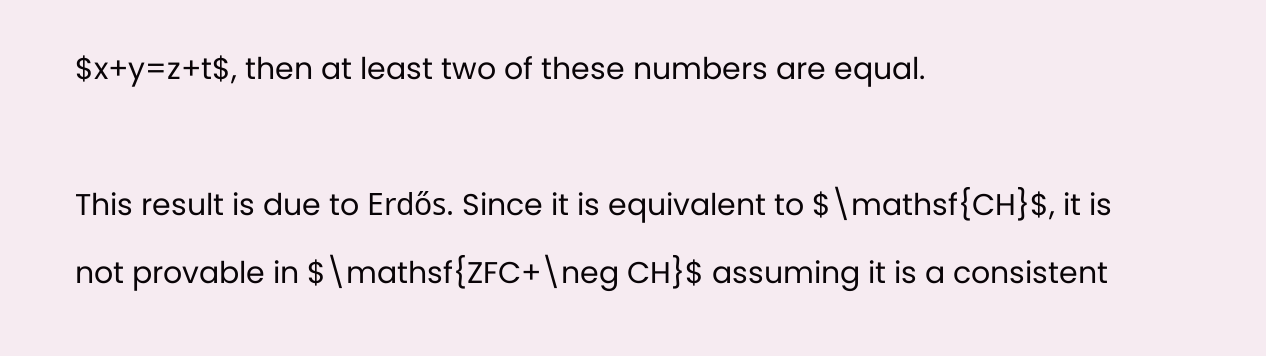$x+y=z+t$, then at least two of these numbers are equal.

This result is due to Erdős. Since it is equivalent to $\mathsf{CH}$, it is not provable in $\mathsf{ZFC+\neg CH}$ assuming it is a consistent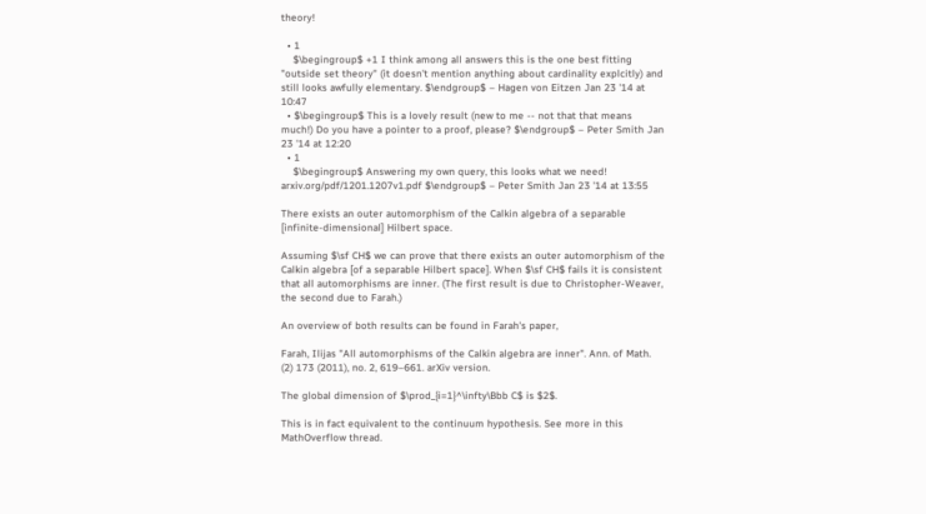theory!

  • 1
    $\begingroup$ +1 I think among all answers this is the one best fitting "outside set theory" (it doesn't mention anything about cardinality explcitly) and still looks awfully elementary. $\endgroup$ – Hagen von Eitzen Jan 23 '14 at 10:47
  • $\begingroup$ This is a lovely result (new to me -- not that that means much!) Do you have a pointer to a proof, please? $\endgroup$ – Peter Smith Jan 23 '14 at 12:20
  • 1
    $\begingroup$ Answering my own query, this looks what we need! arxiv.org/pdf/1201.1207v1.pdf $\endgroup$ – Peter Smith Jan 23 '14 at 13:55

There exists an outer automorphism of the Calkin algebra of a separable [infinite-dimensional] Hilbert space.

Assuming $\sf CH$ we can prove that there exists an outer automorphism of the Calkin algebra [of a separable Hilbert space]. When $\sf CH$ fails it is consistent that all automorphisms are inner. (The first result is due to Christopher-Weaver, the second due to Farah.)

An overview of both results can be found in Farah's paper,

Farah, Ilijas "All automorphisms of the Calkin algebra are inner". Ann. of Math. (2) 173 (2011), no. 2, 619–661. arXiv version.

The global dimension of $\prod_{i=1}^\infty\Bbb C$ is $2$.

This is in fact equivalent to the continuum hypothesis. See more in this MathOverflow thread.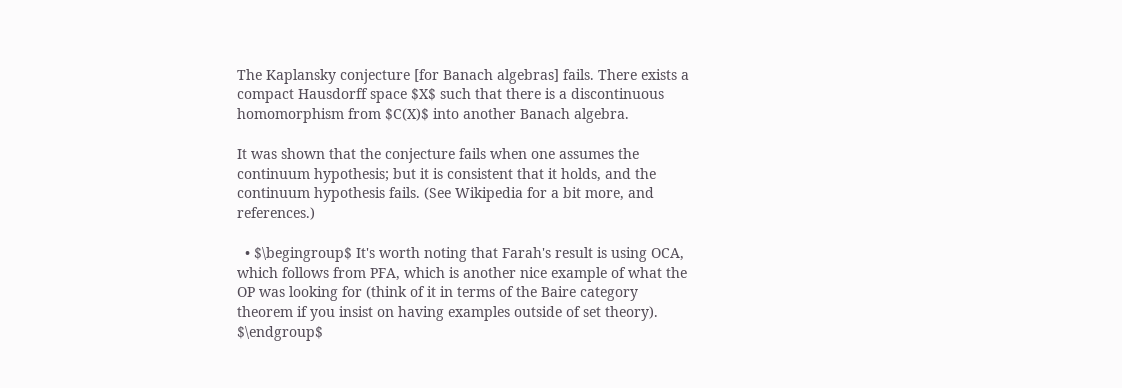The Kaplansky conjecture [for Banach algebras] fails. There exists a compact Hausdorff space $X$ such that there is a discontinuous homomorphism from $C(X)$ into another Banach algebra.

It was shown that the conjecture fails when one assumes the continuum hypothesis; but it is consistent that it holds, and the continuum hypothesis fails. (See Wikipedia for a bit more, and references.)

  • $\begingroup$ It's worth noting that Farah's result is using OCA, which follows from PFA, which is another nice example of what the OP was looking for (think of it in terms of the Baire category theorem if you insist on having examples outside of set theory). $\endgroup$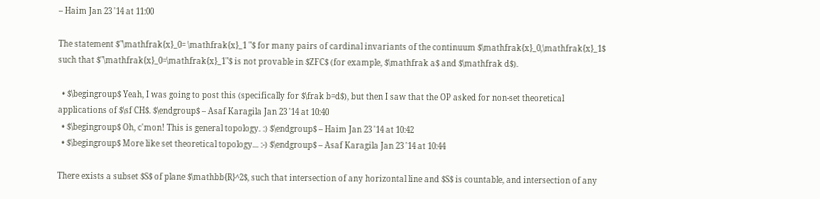– Haim Jan 23 '14 at 11:00

The statement $"\mathfrak{x}_0= \mathfrak{x}_1 "$ for many pairs of cardinal invariants of the continuum $\mathfrak{x}_0,\mathfrak{x}_1$ such that $"\mathfrak{x}_0=\mathfrak{x}_1"$ is not provable in $ZFC$ (for example, $\mathfrak a$ and $\mathfrak d$).

  • $\begingroup$ Yeah, I was going to post this (specifically for $\frak b=d$), but then I saw that the OP asked for non-set theoretical applications of $\sf CH$. $\endgroup$ – Asaf Karagila Jan 23 '14 at 10:40
  • $\begingroup$ Oh, c'mon! This is general topology. :) $\endgroup$ – Haim Jan 23 '14 at 10:42
  • $\begingroup$ More like set theoretical topology... :-) $\endgroup$ – Asaf Karagila Jan 23 '14 at 10:44

There exists a subset $S$ of plane $\mathbb{R}^2$, such that intersection of any horizontal line and $S$ is countable, and intersection of any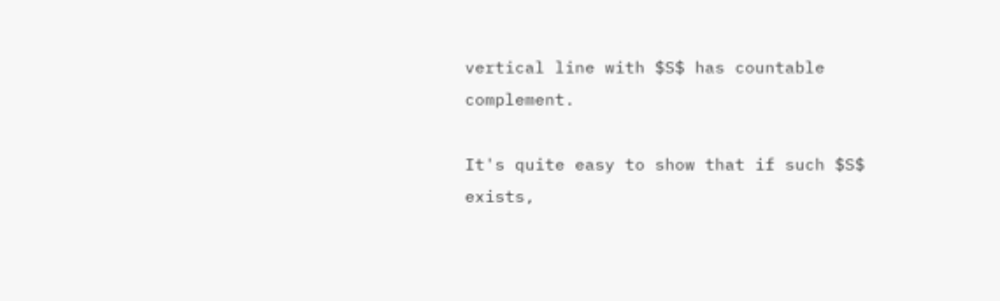vertical line with $S$ has countable complement.

It's quite easy to show that if such $S$ exists,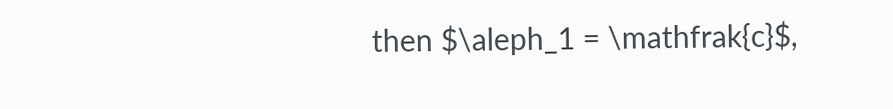then $\aleph_1 = \mathfrak{c}$,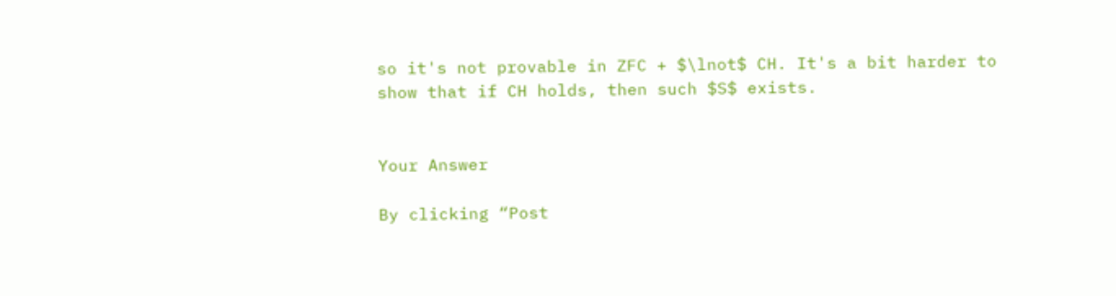so it's not provable in ZFC + $\lnot$ CH. It's a bit harder to show that if CH holds, then such $S$ exists.


Your Answer

By clicking “Post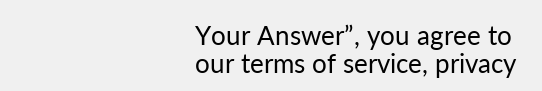Your Answer”, you agree to our terms of service, privacy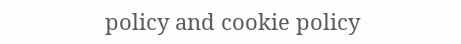policy and cookie policy